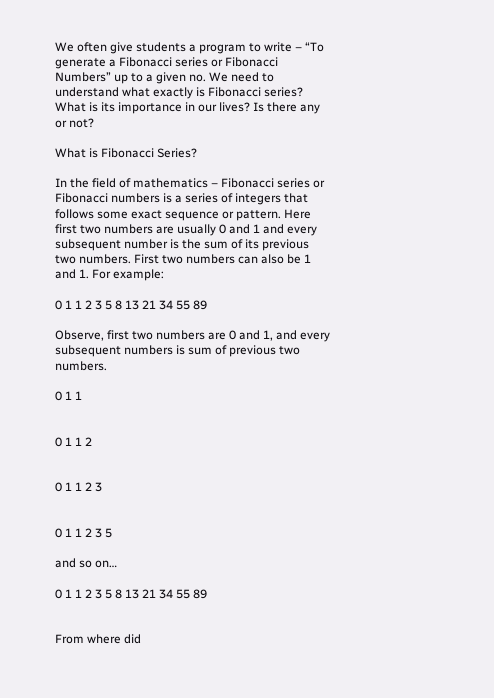We often give students a program to write – “To generate a Fibonacci series or Fibonacci Numbers” up to a given no. We need to understand what exactly is Fibonacci series? What is its importance in our lives? Is there any or not?

What is Fibonacci Series?

In the field of mathematics – Fibonacci series or Fibonacci numbers is a series of integers that follows some exact sequence or pattern. Here first two numbers are usually 0 and 1 and every subsequent number is the sum of its previous two numbers. First two numbers can also be 1 and 1. For example:

0 1 1 2 3 5 8 13 21 34 55 89

Observe, first two numbers are 0 and 1, and every subsequent numbers is sum of previous two numbers.

0 1 1


0 1 1 2


0 1 1 2 3


0 1 1 2 3 5

and so on…

0 1 1 2 3 5 8 13 21 34 55 89


From where did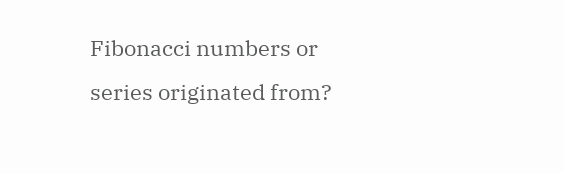Fibonacci numbers or series originated from?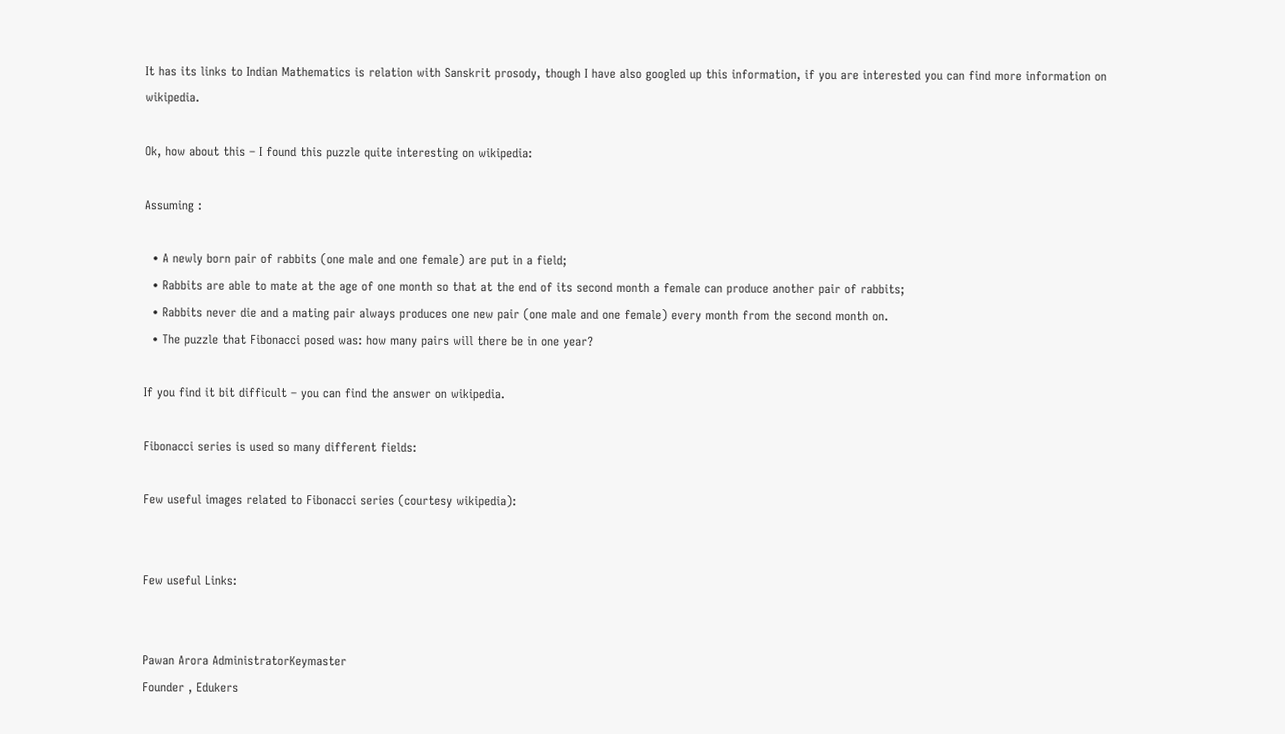It has its links to Indian Mathematics is relation with Sanskrit prosody, though I have also googled up this information, if you are interested you can find more information on wikipedia.

Ok, how about this – I found this puzzle quite interesting on wikipedia:

Assuming :

  • A newly born pair of rabbits (one male and one female) are put in a field;
  • Rabbits are able to mate at the age of one month so that at the end of its second month a female can produce another pair of rabbits;
  • Rabbits never die and a mating pair always produces one new pair (one male and one female) every month from the second month on.
  • The puzzle that Fibonacci posed was: how many pairs will there be in one year?

If you find it bit difficult – you can find the answer on wikipedia.

Fibonacci series is used so many different fields:

Few useful images related to Fibonacci series (courtesy wikipedia):


Few useful Links:


Pawan Arora AdministratorKeymaster
Founder , Edukers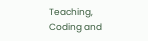Teaching, Coding and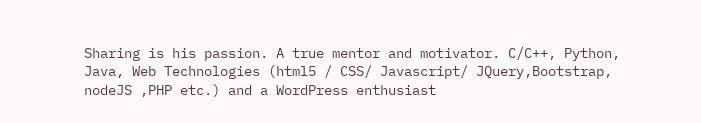Sharing is his passion. A true mentor and motivator. C/C++, Python, Java, Web Technologies (html5 / CSS/ Javascript/ JQuery,Bootstrap, nodeJS ,PHP etc.) and a WordPress enthusiast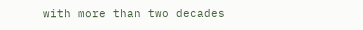with more than two decades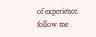of experience.
follow me